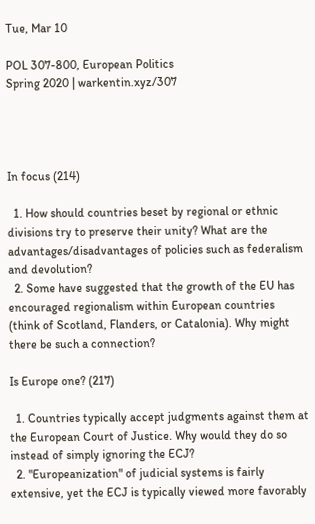Tue, Mar 10

POL 307-800, European Politics
Spring 2020 | warkentin.xyz/307




In focus (214)

  1. How should countries beset by regional or ethnic divisions try to preserve their unity? What are the advantages/disadvantages of policies such as federalism and devolution?
  2. Some have suggested that the growth of the EU has encouraged regionalism within European countries (think of Scotland, Flanders, or Catalonia). Why might there be such a connection?

Is Europe one? (217)

  1. Countries typically accept judgments against them at the European Court of Justice. Why would they do so instead of simply ignoring the ECJ?
  2. "Europeanization" of judicial systems is fairly extensive, yet the ECJ is typically viewed more favorably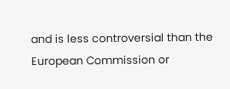and is less controversial than the European Commission or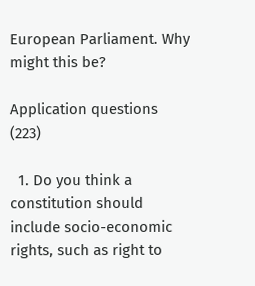European Parliament. Why might this be?

Application questions (223)

  1. Do you think a constitution should include socio-economic rights, such as right to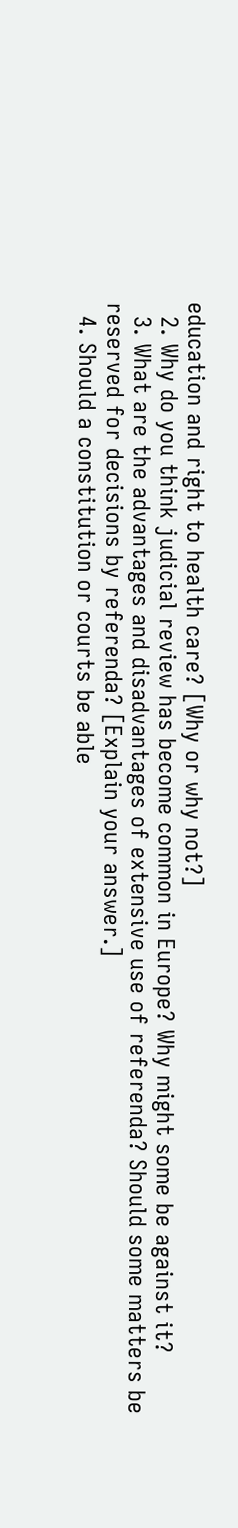education and right to health care? [Why or why not?]
  2. Why do you think judicial review has become common in Europe? Why might some be against it?
  3. What are the advantages and disadvantages of extensive use of referenda? Should some matters be reserved for decisions by referenda? [Explain your answer.]
  4. Should a constitution or courts be able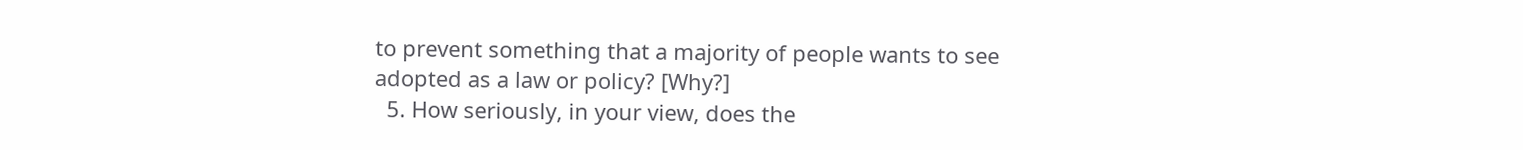to prevent something that a majority of people wants to see adopted as a law or policy? [Why?]
  5. How seriously, in your view, does the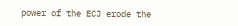power of the ECJ erode the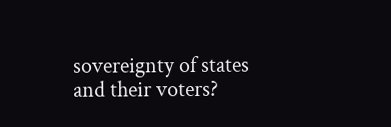sovereignty of states and their voters?